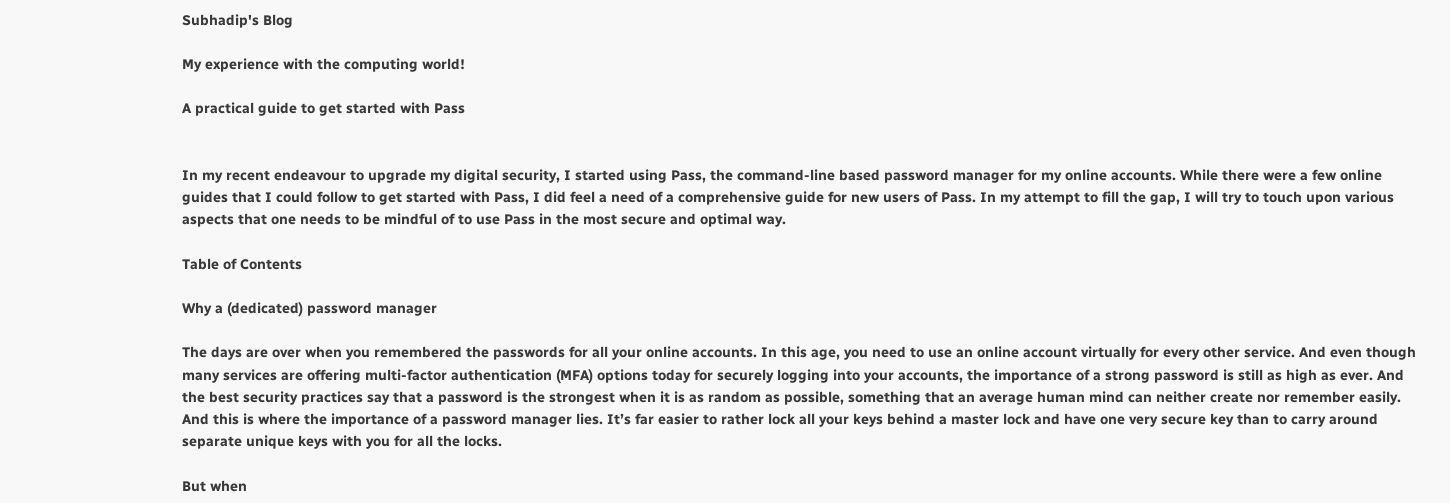Subhadip's Blog

My experience with the computing world!

A practical guide to get started with Pass


In my recent endeavour to upgrade my digital security, I started using Pass, the command-line based password manager for my online accounts. While there were a few online guides that I could follow to get started with Pass, I did feel a need of a comprehensive guide for new users of Pass. In my attempt to fill the gap, I will try to touch upon various aspects that one needs to be mindful of to use Pass in the most secure and optimal way.

Table of Contents

Why a (dedicated) password manager

The days are over when you remembered the passwords for all your online accounts. In this age, you need to use an online account virtually for every other service. And even though many services are offering multi-factor authentication (MFA) options today for securely logging into your accounts, the importance of a strong password is still as high as ever. And the best security practices say that a password is the strongest when it is as random as possible, something that an average human mind can neither create nor remember easily. And this is where the importance of a password manager lies. It’s far easier to rather lock all your keys behind a master lock and have one very secure key than to carry around separate unique keys with you for all the locks.

But when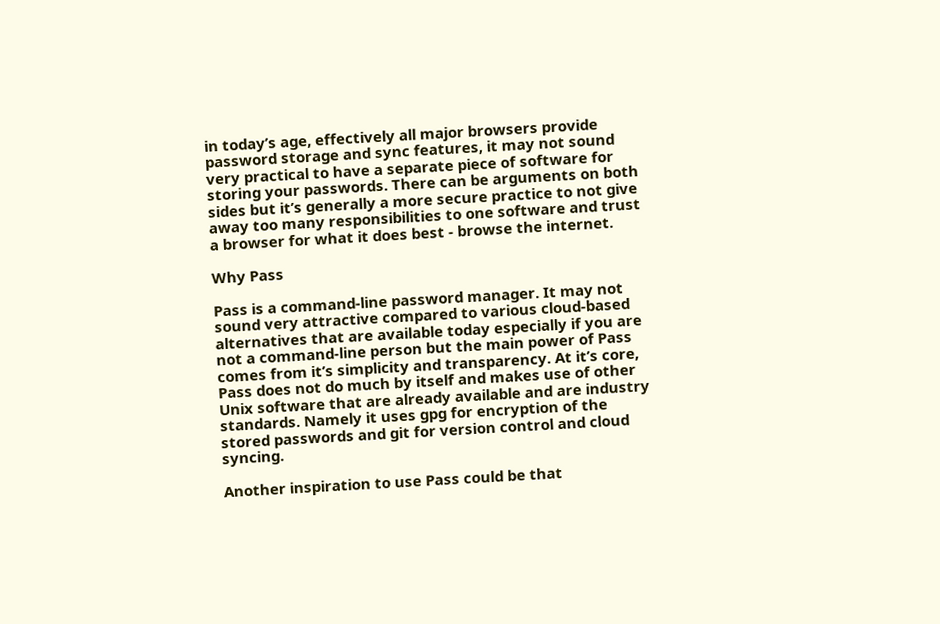in today’s age, effectively all major browsers provide password storage and sync features, it may not sound very practical to have a separate piece of software for storing your passwords. There can be arguments on both sides but it’s generally a more secure practice to not give away too many responsibilities to one software and trust a browser for what it does best - browse the internet.

Why Pass

Pass is a command-line password manager. It may not sound very attractive compared to various cloud-based alternatives that are available today especially if you are not a command-line person but the main power of Pass comes from it’s simplicity and transparency. At it’s core, Pass does not do much by itself and makes use of other Unix software that are already available and are industry standards. Namely it uses gpg for encryption of the stored passwords and git for version control and cloud syncing.

Another inspiration to use Pass could be that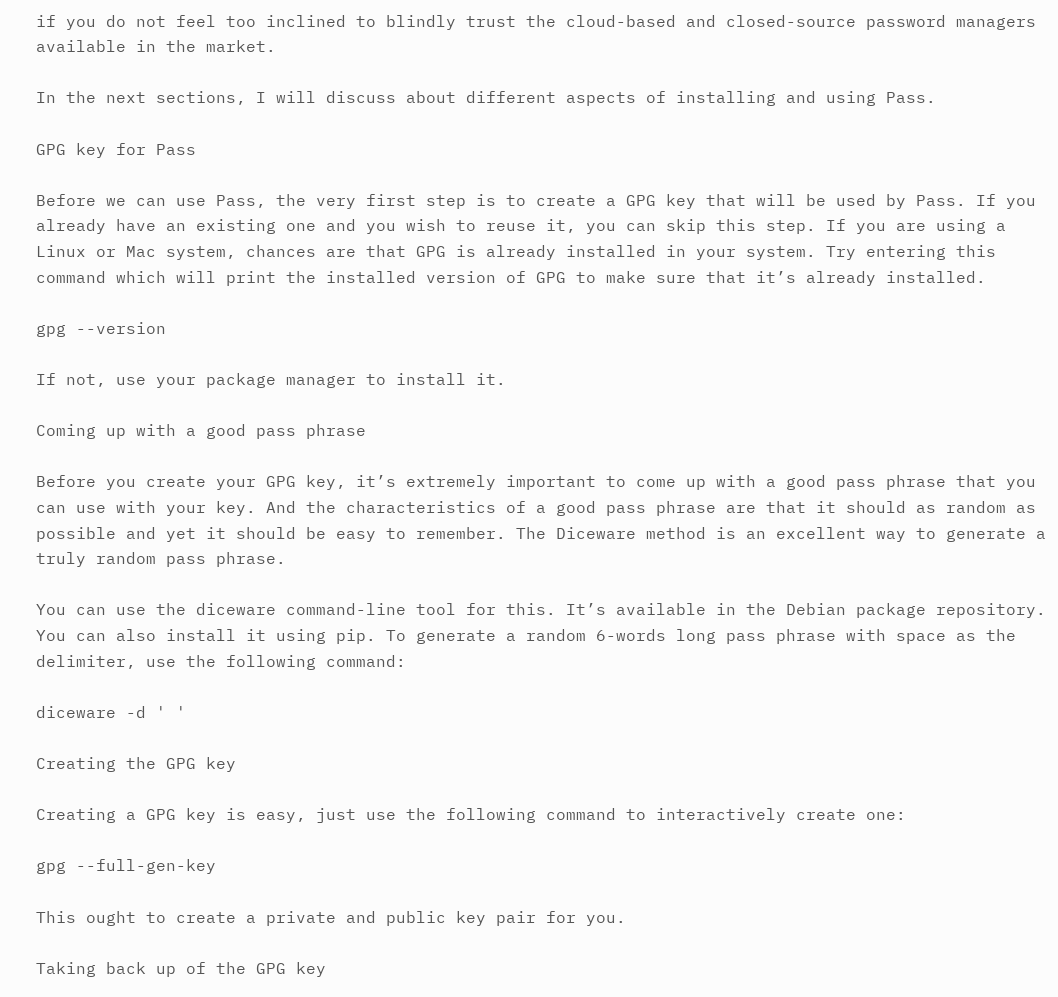if you do not feel too inclined to blindly trust the cloud-based and closed-source password managers available in the market.

In the next sections, I will discuss about different aspects of installing and using Pass.

GPG key for Pass

Before we can use Pass, the very first step is to create a GPG key that will be used by Pass. If you already have an existing one and you wish to reuse it, you can skip this step. If you are using a Linux or Mac system, chances are that GPG is already installed in your system. Try entering this command which will print the installed version of GPG to make sure that it’s already installed.

gpg --version

If not, use your package manager to install it.

Coming up with a good pass phrase

Before you create your GPG key, it’s extremely important to come up with a good pass phrase that you can use with your key. And the characteristics of a good pass phrase are that it should as random as possible and yet it should be easy to remember. The Diceware method is an excellent way to generate a truly random pass phrase.

You can use the diceware command-line tool for this. It’s available in the Debian package repository. You can also install it using pip. To generate a random 6-words long pass phrase with space as the delimiter, use the following command:

diceware -d ' '

Creating the GPG key

Creating a GPG key is easy, just use the following command to interactively create one:

gpg --full-gen-key

This ought to create a private and public key pair for you.

Taking back up of the GPG key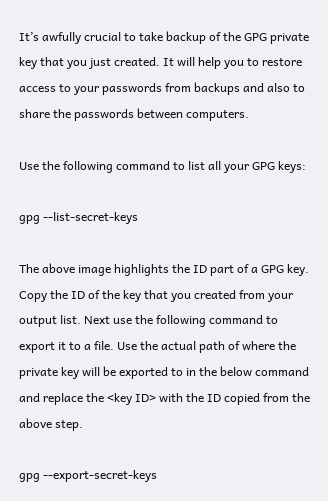It’s awfully crucial to take backup of the GPG private key that you just created. It will help you to restore access to your passwords from backups and also to share the passwords between computers.

Use the following command to list all your GPG keys:

gpg --list-secret-keys

The above image highlights the ID part of a GPG key. Copy the ID of the key that you created from your output list. Next use the following command to export it to a file. Use the actual path of where the private key will be exported to in the below command and replace the <key ID> with the ID copied from the above step.

gpg --export-secret-keys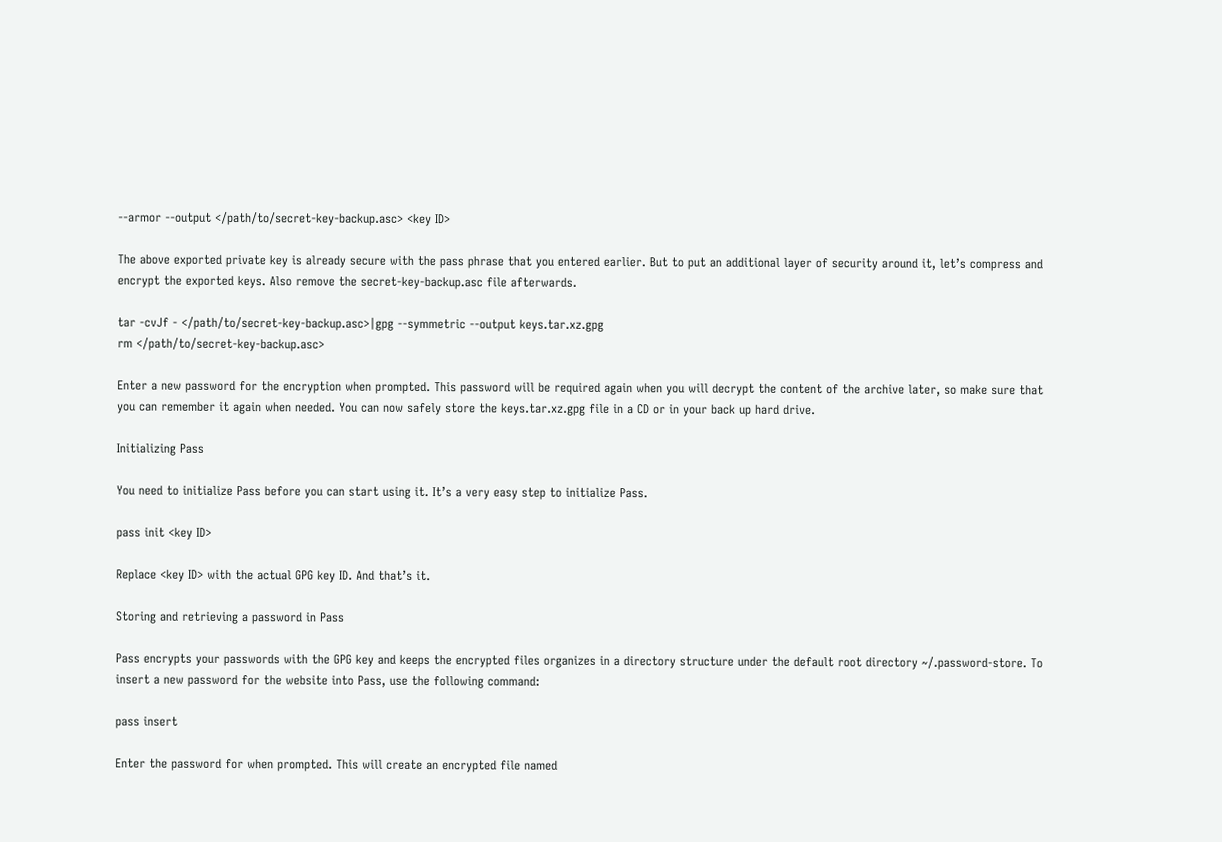--armor --output </path/to/secret-key-backup.asc> <key ID>

The above exported private key is already secure with the pass phrase that you entered earlier. But to put an additional layer of security around it, let’s compress and encrypt the exported keys. Also remove the secret-key-backup.asc file afterwards.

tar -cvJf - </path/to/secret-key-backup.asc>|gpg --symmetric --output keys.tar.xz.gpg
rm </path/to/secret-key-backup.asc>

Enter a new password for the encryption when prompted. This password will be required again when you will decrypt the content of the archive later, so make sure that you can remember it again when needed. You can now safely store the keys.tar.xz.gpg file in a CD or in your back up hard drive.

Initializing Pass

You need to initialize Pass before you can start using it. It’s a very easy step to initialize Pass.

pass init <key ID>

Replace <key ID> with the actual GPG key ID. And that’s it.

Storing and retrieving a password in Pass

Pass encrypts your passwords with the GPG key and keeps the encrypted files organizes in a directory structure under the default root directory ~/.password-store. To insert a new password for the website into Pass, use the following command:

pass insert

Enter the password for when prompted. This will create an encrypted file named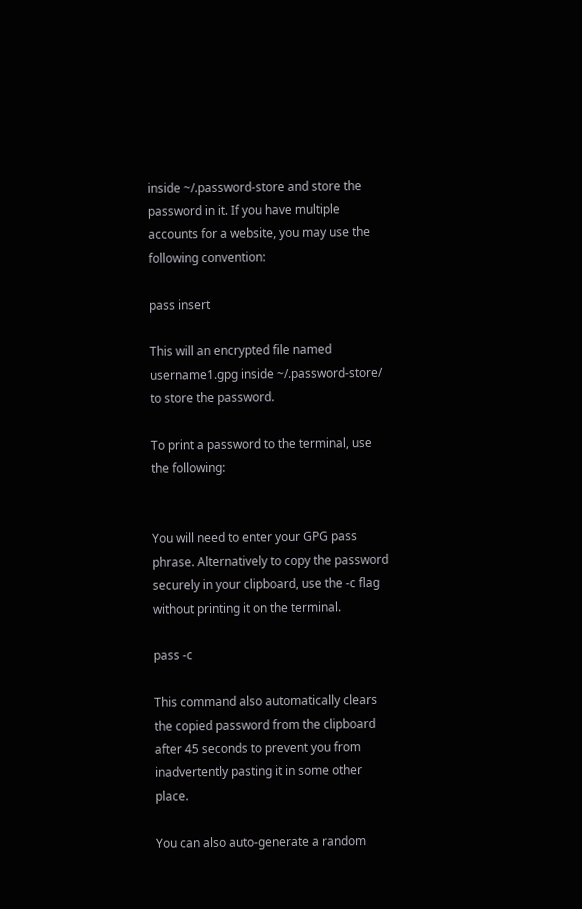inside ~/.password-store and store the password in it. If you have multiple accounts for a website, you may use the following convention:

pass insert

This will an encrypted file named username1.gpg inside ~/.password-store/ to store the password.

To print a password to the terminal, use the following:


You will need to enter your GPG pass phrase. Alternatively to copy the password securely in your clipboard, use the -c flag without printing it on the terminal.

pass -c

This command also automatically clears the copied password from the clipboard after 45 seconds to prevent you from inadvertently pasting it in some other place.

You can also auto-generate a random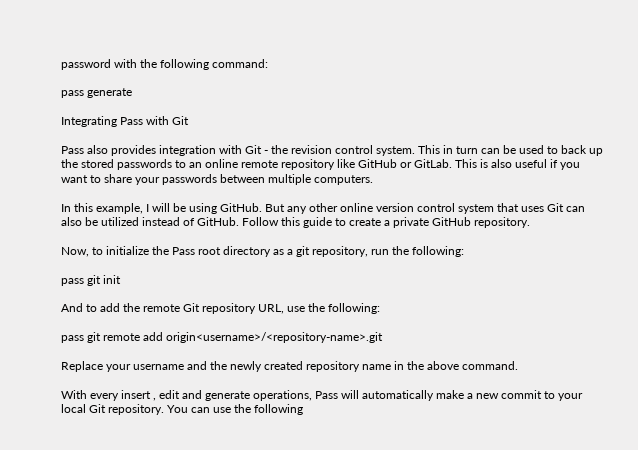password with the following command:

pass generate

Integrating Pass with Git

Pass also provides integration with Git - the revision control system. This in turn can be used to back up the stored passwords to an online remote repository like GitHub or GitLab. This is also useful if you want to share your passwords between multiple computers.

In this example, I will be using GitHub. But any other online version control system that uses Git can also be utilized instead of GitHub. Follow this guide to create a private GitHub repository.

Now, to initialize the Pass root directory as a git repository, run the following:

pass git init

And to add the remote Git repository URL, use the following:

pass git remote add origin<username>/<repository-name>.git

Replace your username and the newly created repository name in the above command.

With every insert , edit and generate operations, Pass will automatically make a new commit to your local Git repository. You can use the following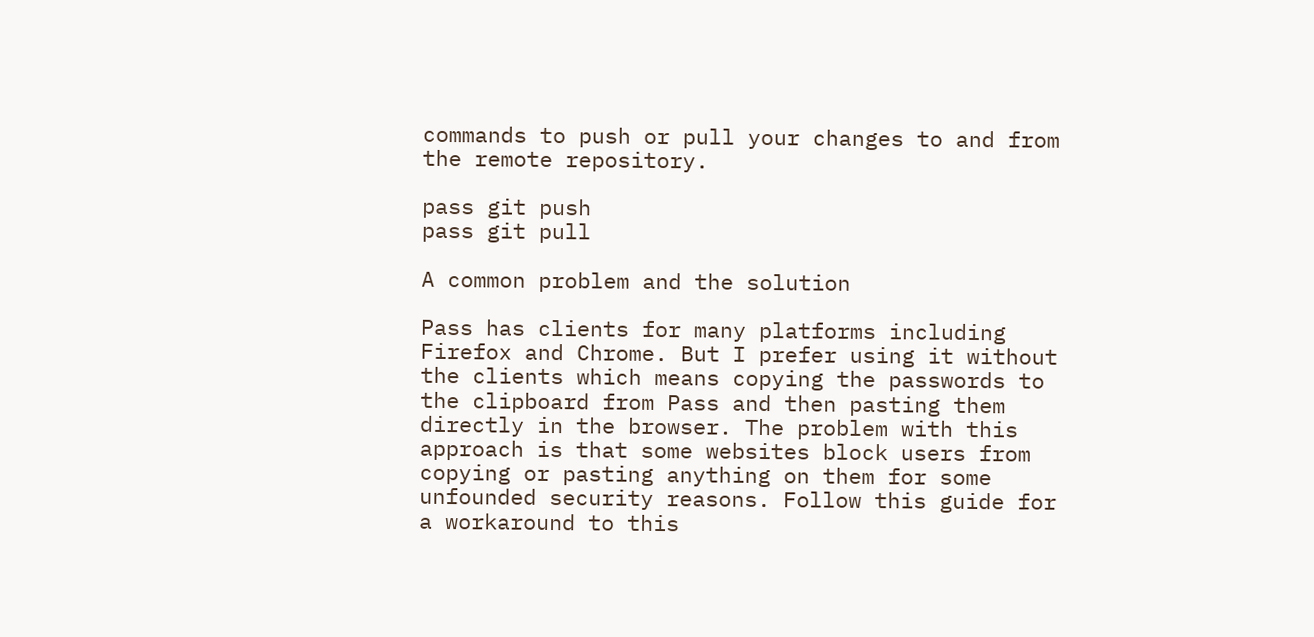commands to push or pull your changes to and from the remote repository.

pass git push
pass git pull

A common problem and the solution

Pass has clients for many platforms including Firefox and Chrome. But I prefer using it without the clients which means copying the passwords to the clipboard from Pass and then pasting them directly in the browser. The problem with this approach is that some websites block users from copying or pasting anything on them for some unfounded security reasons. Follow this guide for a workaround to this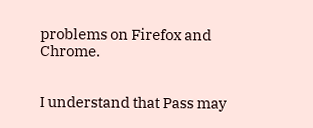problems on Firefox and Chrome.


I understand that Pass may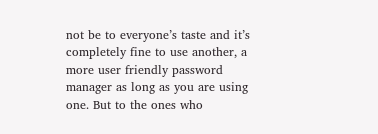not be to everyone’s taste and it’s completely fine to use another, a more user friendly password manager as long as you are using one. But to the ones who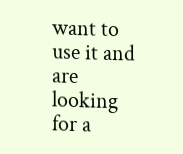want to use it and are looking for a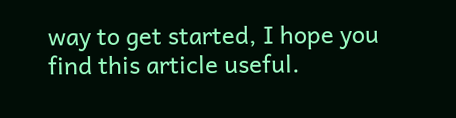way to get started, I hope you find this article useful.